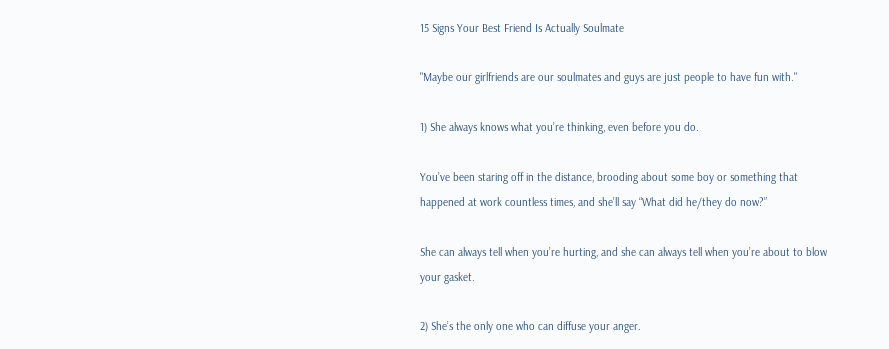15 Signs Your Best Friend Is Actually Soulmate

"Maybe our girlfriends are our soulmates and guys are just people to have fun with."

1) She always knows what you’re thinking, even before you do.

You’ve been staring off in the distance, brooding about some boy or something that happened at work countless times, and she’ll say “What did he/they do now?”

She can always tell when you’re hurting, and she can always tell when you’re about to blow your gasket.

2) She’s the only one who can diffuse your anger.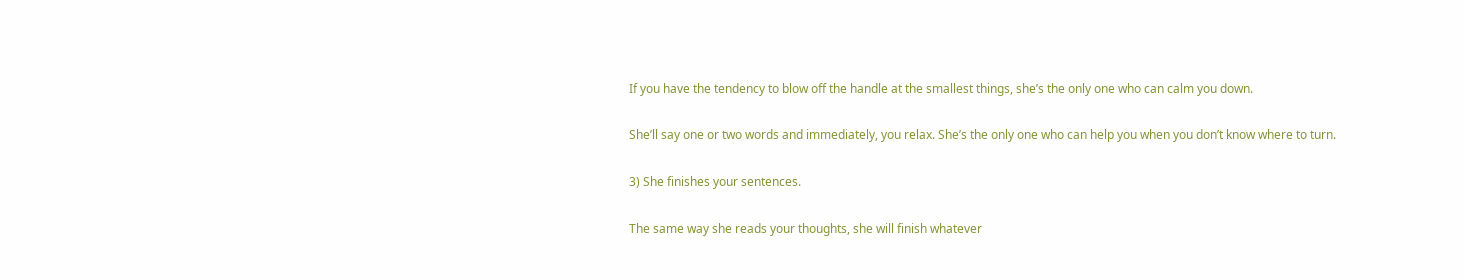If you have the tendency to blow off the handle at the smallest things, she’s the only one who can calm you down.

She’ll say one or two words and immediately, you relax. She’s the only one who can help you when you don’t know where to turn.

3) She finishes your sentences.

The same way she reads your thoughts, she will finish whatever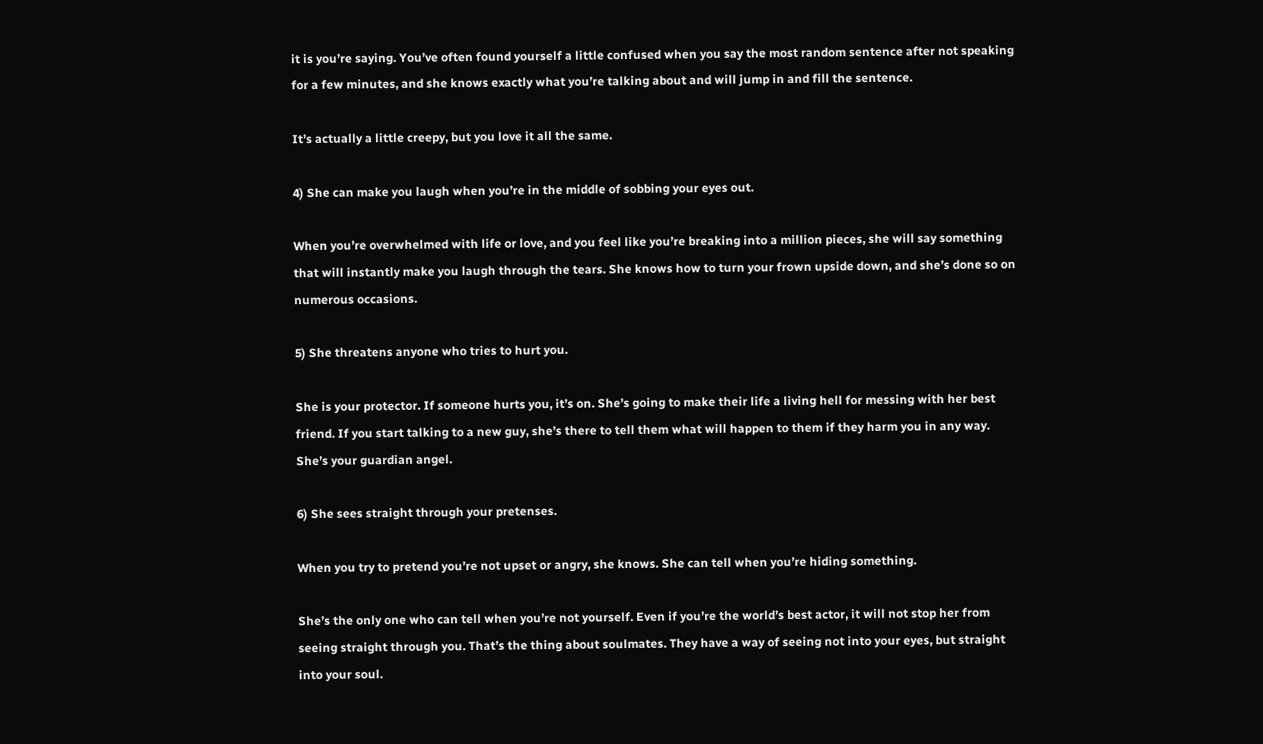it is you’re saying. You’ve often found yourself a little confused when you say the most random sentence after not speaking for a few minutes, and she knows exactly what you’re talking about and will jump in and fill the sentence.

It’s actually a little creepy, but you love it all the same.

4) She can make you laugh when you’re in the middle of sobbing your eyes out.

When you’re overwhelmed with life or love, and you feel like you’re breaking into a million pieces, she will say something that will instantly make you laugh through the tears. She knows how to turn your frown upside down, and she’s done so on numerous occasions.

5) She threatens anyone who tries to hurt you.

She is your protector. If someone hurts you, it’s on. She’s going to make their life a living hell for messing with her best friend. If you start talking to a new guy, she’s there to tell them what will happen to them if they harm you in any way. She’s your guardian angel.

6) She sees straight through your pretenses.

When you try to pretend you’re not upset or angry, she knows. She can tell when you’re hiding something.

She’s the only one who can tell when you’re not yourself. Even if you’re the world’s best actor, it will not stop her from seeing straight through you. That’s the thing about soulmates. They have a way of seeing not into your eyes, but straight into your soul.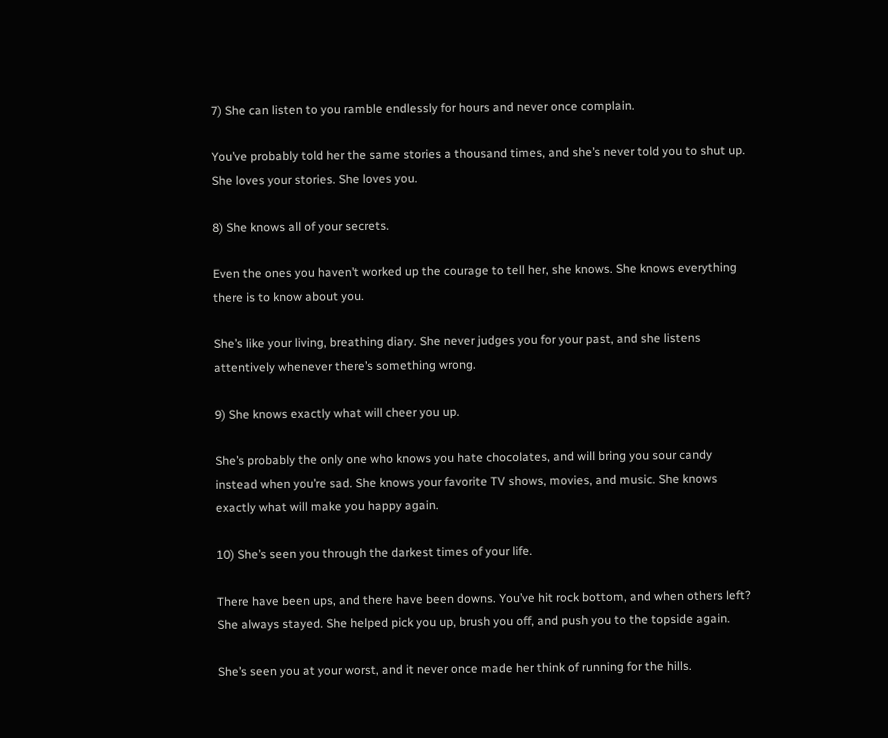7) She can listen to you ramble endlessly for hours and never once complain.

You’ve probably told her the same stories a thousand times, and she’s never told you to shut up. She loves your stories. She loves you.

8) She knows all of your secrets.

Even the ones you haven’t worked up the courage to tell her, she knows. She knows everything there is to know about you.

She’s like your living, breathing diary. She never judges you for your past, and she listens attentively whenever there’s something wrong.

9) She knows exactly what will cheer you up.

She’s probably the only one who knows you hate chocolates, and will bring you sour candy instead when you’re sad. She knows your favorite TV shows, movies, and music. She knows exactly what will make you happy again.

10) She’s seen you through the darkest times of your life.

There have been ups, and there have been downs. You’ve hit rock bottom, and when others left? She always stayed. She helped pick you up, brush you off, and push you to the topside again.

She’s seen you at your worst, and it never once made her think of running for the hills.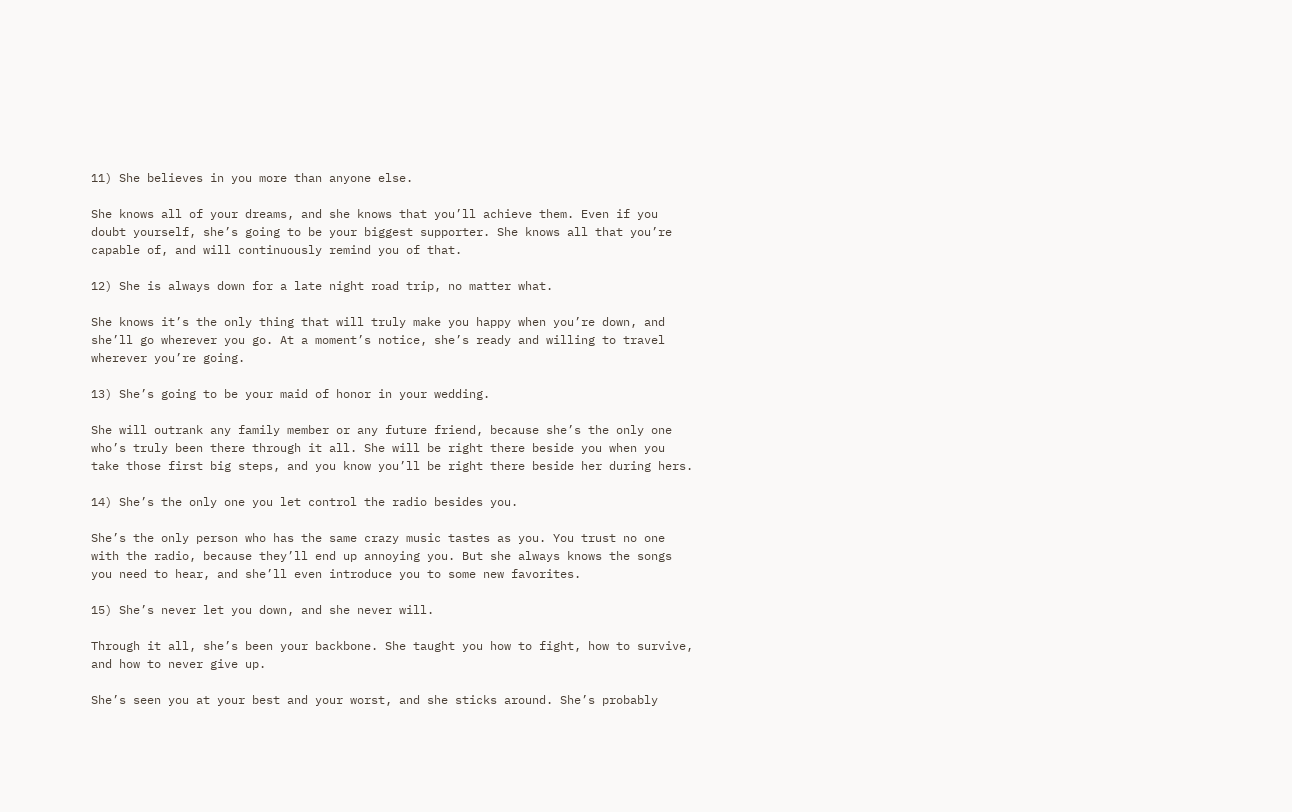11) She believes in you more than anyone else.

She knows all of your dreams, and she knows that you’ll achieve them. Even if you doubt yourself, she’s going to be your biggest supporter. She knows all that you’re capable of, and will continuously remind you of that.

12) She is always down for a late night road trip, no matter what.

She knows it’s the only thing that will truly make you happy when you’re down, and she’ll go wherever you go. At a moment’s notice, she’s ready and willing to travel wherever you’re going.

13) She’s going to be your maid of honor in your wedding.

She will outrank any family member or any future friend, because she’s the only one who’s truly been there through it all. She will be right there beside you when you take those first big steps, and you know you’ll be right there beside her during hers.

14) She’s the only one you let control the radio besides you.

She’s the only person who has the same crazy music tastes as you. You trust no one with the radio, because they’ll end up annoying you. But she always knows the songs you need to hear, and she’ll even introduce you to some new favorites.

15) She’s never let you down, and she never will.

Through it all, she’s been your backbone. She taught you how to fight, how to survive, and how to never give up.

She’s seen you at your best and your worst, and she sticks around. She’s probably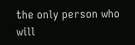the only person who will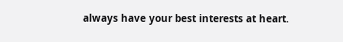always have your best interests at heart.